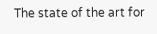The state of the art for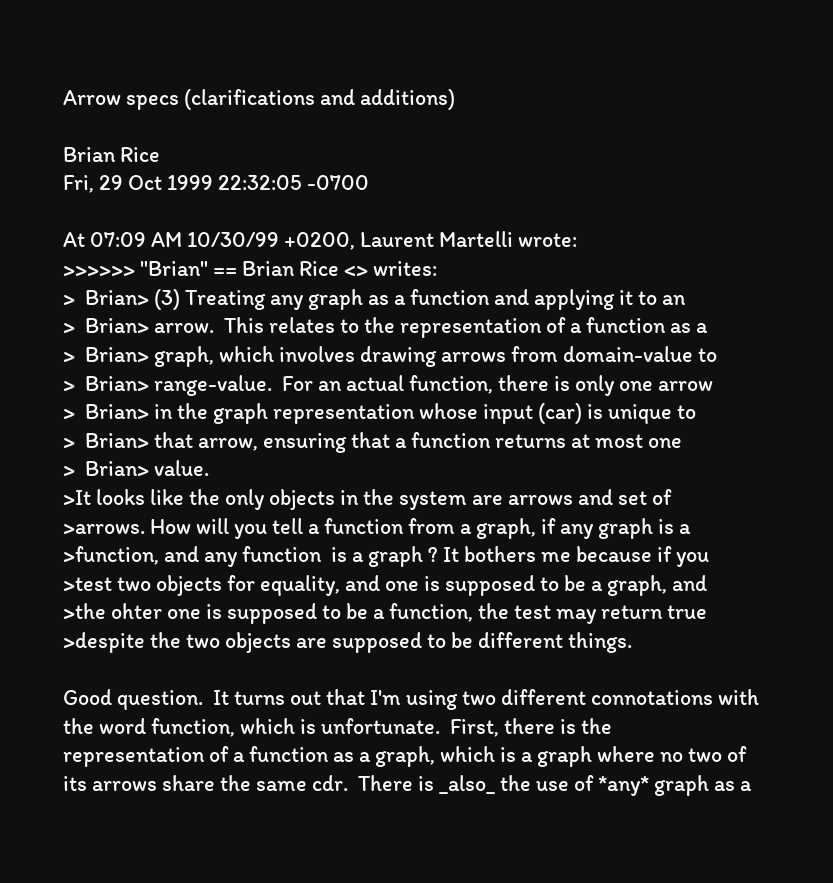Arrow specs (clarifications and additions)

Brian Rice
Fri, 29 Oct 1999 22:32:05 -0700

At 07:09 AM 10/30/99 +0200, Laurent Martelli wrote:
>>>>>> "Brian" == Brian Rice <> writes:
>  Brian> (3) Treating any graph as a function and applying it to an
>  Brian> arrow.  This relates to the representation of a function as a
>  Brian> graph, which involves drawing arrows from domain-value to
>  Brian> range-value.  For an actual function, there is only one arrow
>  Brian> in the graph representation whose input (car) is unique to
>  Brian> that arrow, ensuring that a function returns at most one
>  Brian> value.
>It looks like the only objects in the system are arrows and set of
>arrows. How will you tell a function from a graph, if any graph is a
>function, and any function  is a graph ? It bothers me because if you
>test two objects for equality, and one is supposed to be a graph, and
>the ohter one is supposed to be a function, the test may return true
>despite the two objects are supposed to be different things.

Good question.  It turns out that I'm using two different connotations with
the word function, which is unfortunate.  First, there is the
representation of a function as a graph, which is a graph where no two of
its arrows share the same cdr.  There is _also_ the use of *any* graph as a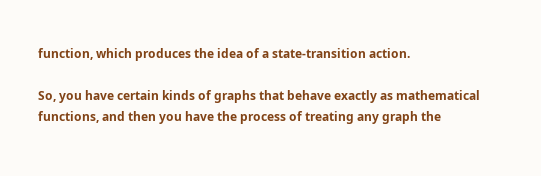function, which produces the idea of a state-transition action.

So, you have certain kinds of graphs that behave exactly as mathematical
functions, and then you have the process of treating any graph the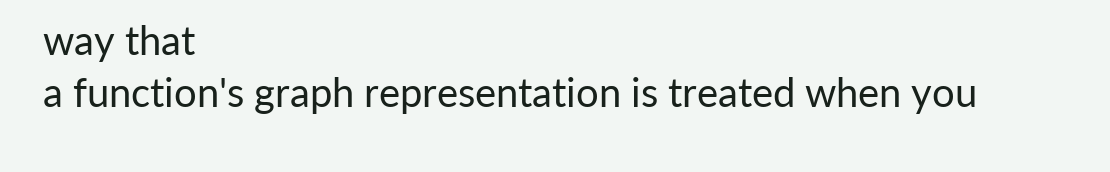way that
a function's graph representation is treated when you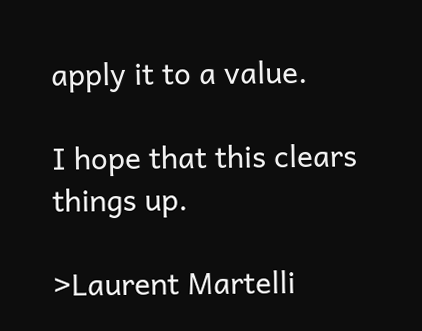apply it to a value.

I hope that this clears things up.

>Laurent Martelli